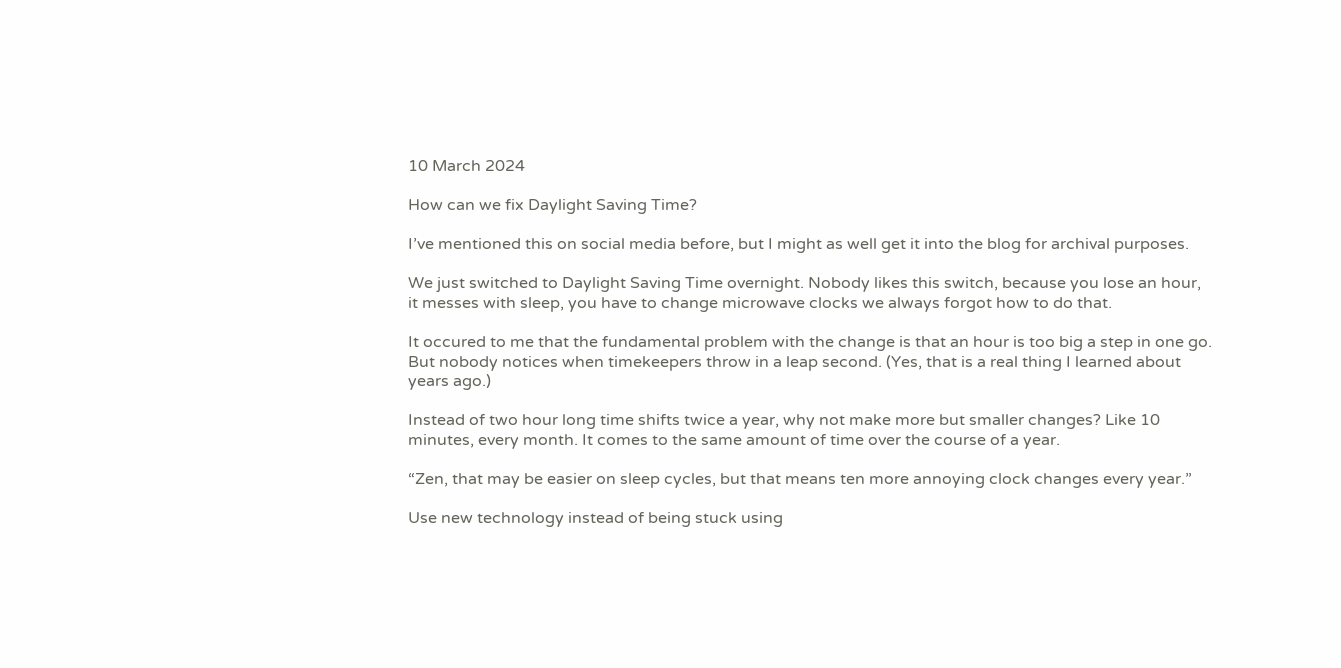10 March 2024

How can we fix Daylight Saving Time?

I’ve mentioned this on social media before, but I might as well get it into the blog for archival purposes.

We just switched to Daylight Saving Time overnight. Nobody likes this switch, because you lose an hour, it messes with sleep, you have to change microwave clocks we always forgot how to do that.

It occured to me that the fundamental problem with the change is that an hour is too big a step in one go. But nobody notices when timekeepers throw in a leap second. (Yes, that is a real thing I learned about years ago.)

Instead of two hour long time shifts twice a year, why not make more but smaller changes? Like 10 minutes, every month. It comes to the same amount of time over the course of a year.

“Zen, that may be easier on sleep cycles, but that means ten more annoying clock changes every year.”

Use new technology instead of being stuck using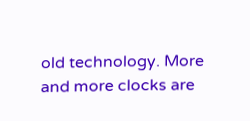old technology. More and more clocks are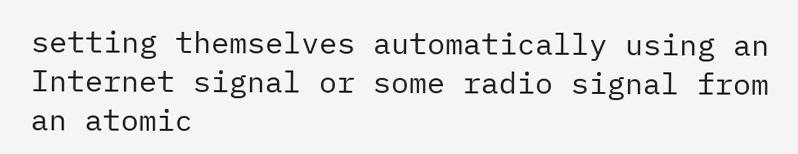setting themselves automatically using an Internet signal or some radio signal from an atomic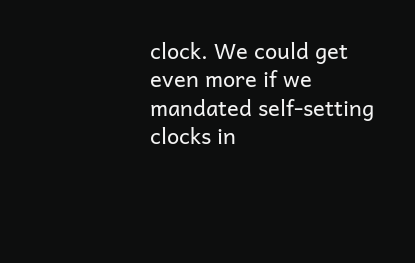clock. We could get even more if we mandated self-setting clocks in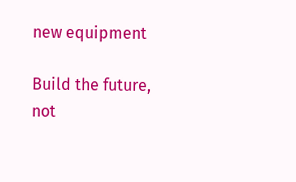new equipment

Build the future, not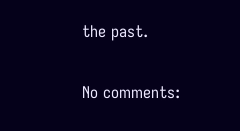the past.

No comments: